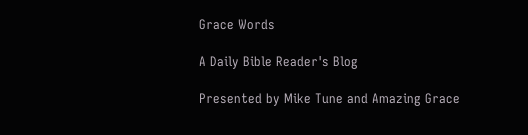Grace Words

A Daily Bible Reader's Blog

Presented by Mike Tune and Amazing Grace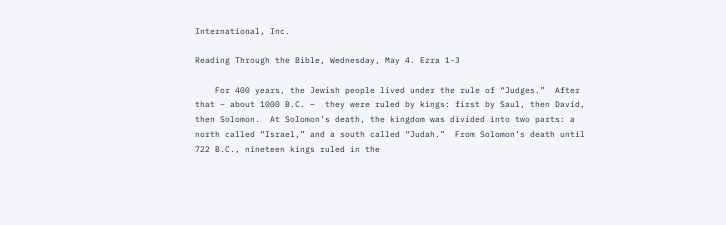International, Inc.

Reading Through the Bible, Wednesday, May 4. Ezra 1-3

    For 400 years, the Jewish people lived under the rule of “Judges.”  After that – about 1000 B.C. –  they were ruled by kings: first by Saul, then David, then Solomon.  At Solomon’s death, the kingdom was divided into two parts: a north called “Israel,” and a south called “Judah.”  From Solomon’s death until 722 B.C., nineteen kings ruled in the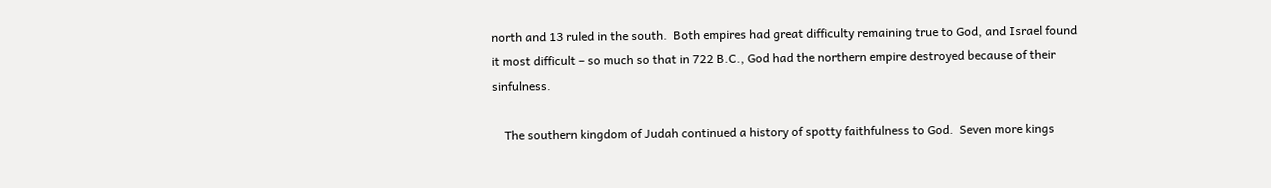north and 13 ruled in the south.  Both empires had great difficulty remaining true to God, and Israel found it most difficult – so much so that in 722 B.C., God had the northern empire destroyed because of their sinfulness.

    The southern kingdom of Judah continued a history of spotty faithfulness to God.  Seven more kings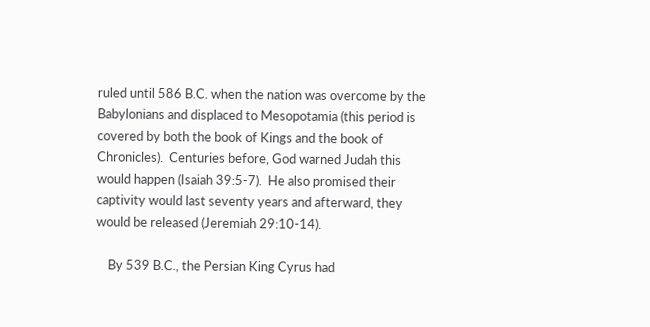ruled until 586 B.C. when the nation was overcome by the Babylonians and displaced to Mesopotamia (this period is covered by both the book of Kings and the book of Chronicles).  Centuries before, God warned Judah this would happen (Isaiah 39:5-7).  He also promised their captivity would last seventy years and afterward, they would be released (Jeremiah 29:10-14).

    By 539 B.C., the Persian King Cyrus had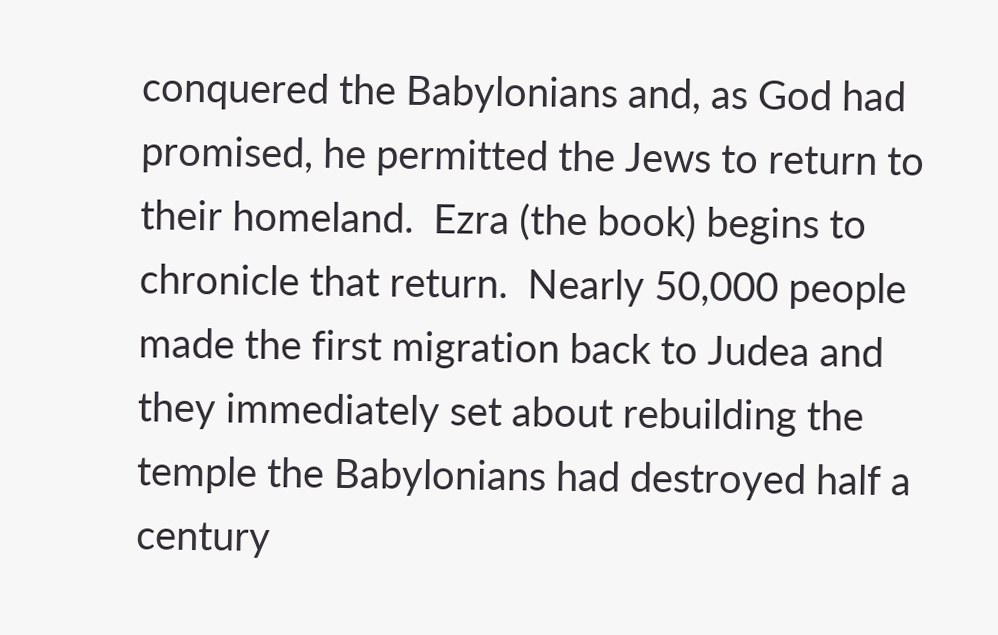conquered the Babylonians and, as God had promised, he permitted the Jews to return to their homeland.  Ezra (the book) begins to chronicle that return.  Nearly 50,000 people made the first migration back to Judea and they immediately set about rebuilding the temple the Babylonians had destroyed half a century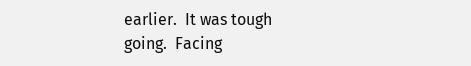earlier.  It was tough going.  Facing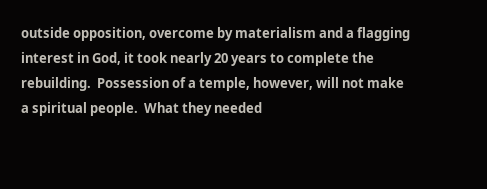outside opposition, overcome by materialism and a flagging interest in God, it took nearly 20 years to complete the rebuilding.  Possession of a temple, however, will not make a spiritual people.  What they needed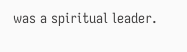was a spiritual leader.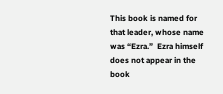This book is named for that leader, whose name was “Ezra.”  Ezra himself does not appear in the book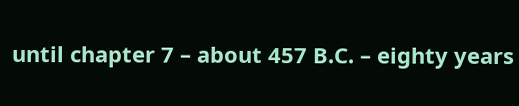until chapter 7 – about 457 B.C. – eighty years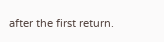after the first return.